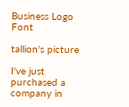Business Logo Font

tallion's picture

I've just purchased a company in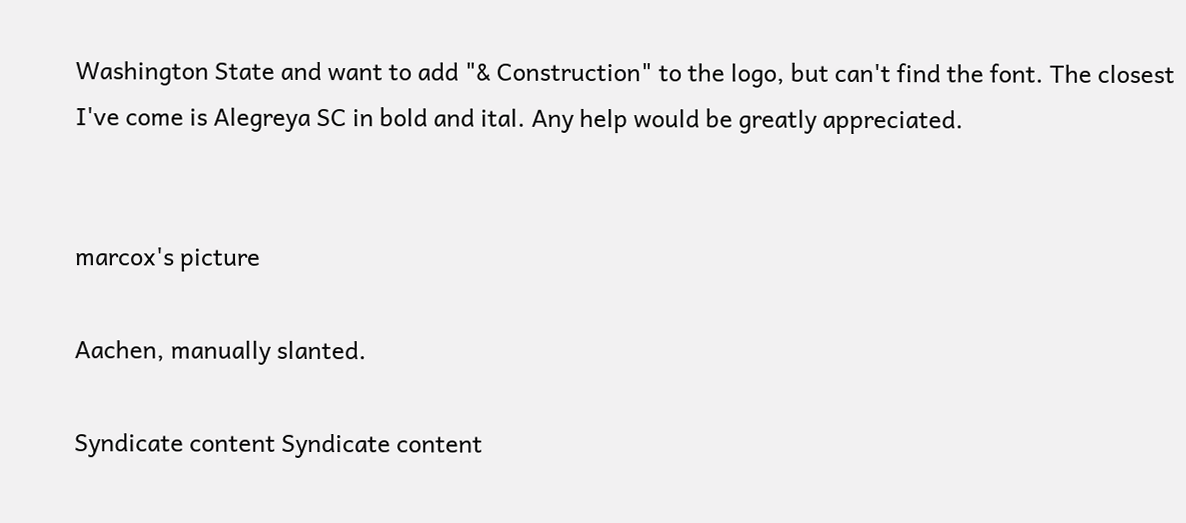Washington State and want to add "& Construction" to the logo, but can't find the font. The closest I've come is Alegreya SC in bold and ital. Any help would be greatly appreciated.


marcox's picture

Aachen, manually slanted.

Syndicate content Syndicate content